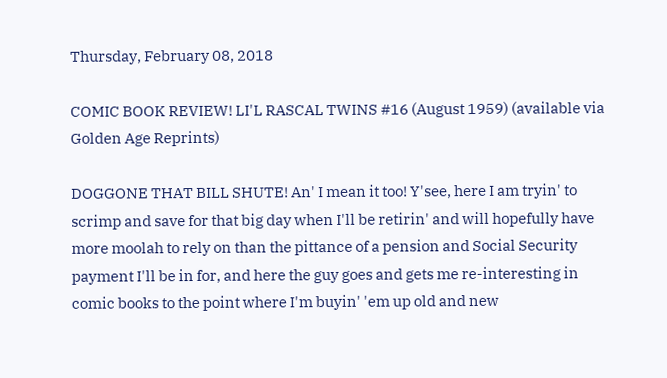Thursday, February 08, 2018

COMIC BOOK REVIEW! LI'L RASCAL TWINS #16 (August 1959) (available via
Golden Age Reprints)

DOGGONE THAT BILL SHUTE! An' I mean it too! Y'see, here I am tryin' to scrimp and save for that big day when I'll be retirin' and will hopefully have more moolah to rely on than the pittance of a pension and Social Security payment I'll be in for, and here the guy goes and gets me re-interesting in comic books to the point where I'm buyin' 'em up old and new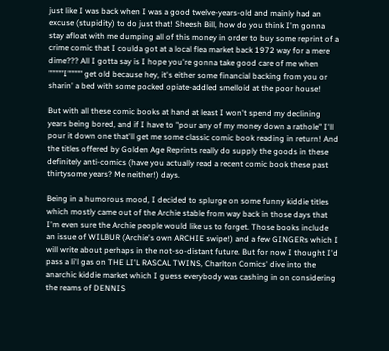just like I was back when I was a good twelve-years-old and mainly had an excuse (stupidity) to do just that! Sheesh Bill, how do you think I'm gonna stay afloat with me dumping all of this money in order to buy some reprint of a crime comic that I coulda got at a local flea market back 1972 way for a mere dime??? All I gotta say is I hope you're gonna take good care of me when """""I""""" get old because hey, it's either some financial backing from you or sharin' a bed with some pocked opiate-addled smelloid at the poor house!

But with all these comic books at hand at least I won't spend my declining years being bored, and if I have to "pour any of my money down a rathole" I'll pour it down one that'll get me some classic comic book reading in return! And the titles offered by Golden Age Reprints really do supply the goods in these definitely anti-comics (have you actually read a recent comic book these past thirtysome years? Me neither!) days.

Being in a humorous mood, I decided to splurge on some funny kiddie titles which mostly came out of the Archie stable from way back in those days that I'm even sure the Archie people would like us to forget. Those books include an issue of WILBUR (Archie's own ARCHIE swipe!) and a few GINGERs which I will write about perhaps in the not-so-distant future. But for now I thought I'd pass a li'l gas on THE LI'L RASCAL TWINS, Charlton Comics' dive into the anarchic kiddie market which I guess everybody was cashing in on considering the reams of DENNIS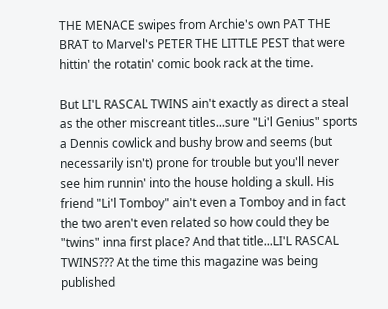THE MENACE swipes from Archie's own PAT THE BRAT to Marvel's PETER THE LITTLE PEST that were hittin' the rotatin' comic book rack at the time.

But LI'L RASCAL TWINS ain't exactly as direct a steal as the other miscreant titles...sure "Li'l Genius" sports a Dennis cowlick and bushy brow and seems (but necessarily isn't) prone for trouble but you'll never see him runnin' into the house holding a skull. His friend "Li'l Tomboy" ain't even a Tomboy and in fact the two aren't even related so how could they be "twins" inna first place? And that title...LI'L RASCAL TWINS??? At the time this magazine was being published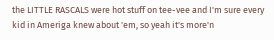the LITTLE RASCALS were hot stuff on tee-vee and I'm sure every kid in Ameriga knew about 'em, so yeah it's more'n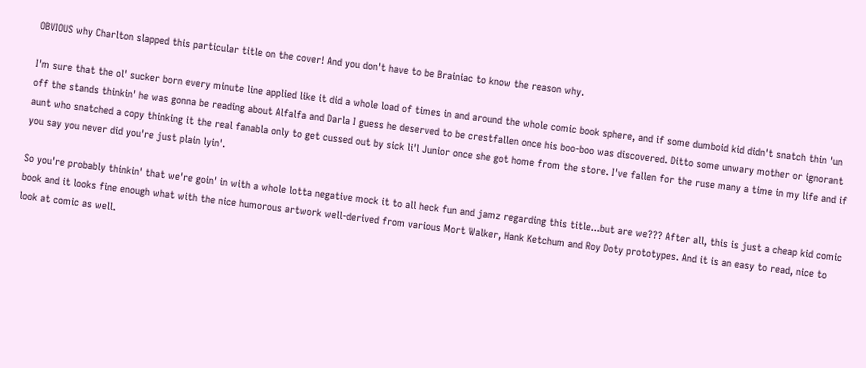OBVIOUS why Charlton slapped this particular title on the cover! And you don't have to be Brainiac to know the reason why.

I'm sure that the ol' sucker born every minute line applied like it did a whole load of times in and around the whole comic book sphere, and if some dumboid kid didn't snatch thin 'un off the stands thinkin' he was gonna be reading about Alfalfa and Darla I guess he deserved to be crestfallen once his boo-boo was discovered. Ditto some unwary mother or ignorant aunt who snatched a copy thinking it the real fanabla only to get cussed out by sick li'l Junior once she got home from the store. I've fallen for the ruse many a time in my life and if you say you never did you're just plain lyin'.

So you're probably thinkin' that we're goin' in with a whole lotta negative mock it to all heck fun and jamz regarding this title...but are we??? After all, this is just a cheap kid comic book and it looks fine enough what with the nice humorous artwork well-derived from various Mort Walker, Hank Ketchum and Roy Doty prototypes. And it is an easy to read, nice to look at comic as well.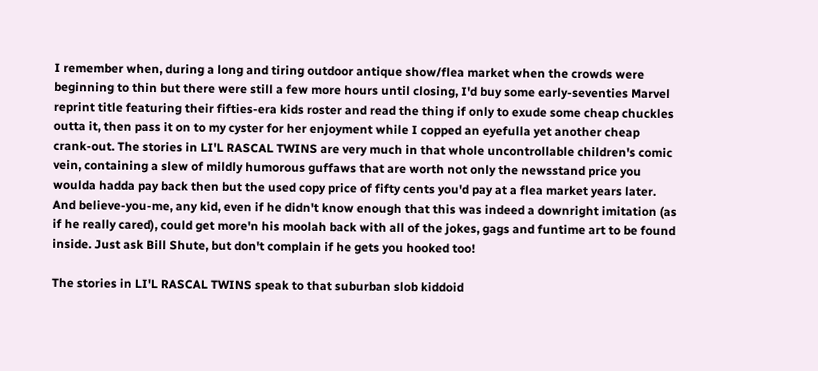I remember when, during a long and tiring outdoor antique show/flea market when the crowds were beginning to thin but there were still a few more hours until closing, I'd buy some early-seventies Marvel reprint title featuring their fifties-era kids roster and read the thing if only to exude some cheap chuckles outta it, then pass it on to my cyster for her enjoyment while I copped an eyefulla yet another cheap crank-out. The stories in LI'L RASCAL TWINS are very much in that whole uncontrollable children's comic vein, containing a slew of mildly humorous guffaws that are worth not only the newsstand price you woulda hadda pay back then but the used copy price of fifty cents you'd pay at a flea market years later. And believe-you-me, any kid, even if he didn't know enough that this was indeed a downright imitation (as if he really cared), could get more'n his moolah back with all of the jokes, gags and funtime art to be found inside. Just ask Bill Shute, but don't complain if he gets you hooked too!

The stories in LI'L RASCAL TWINS speak to that suburban slob kiddoid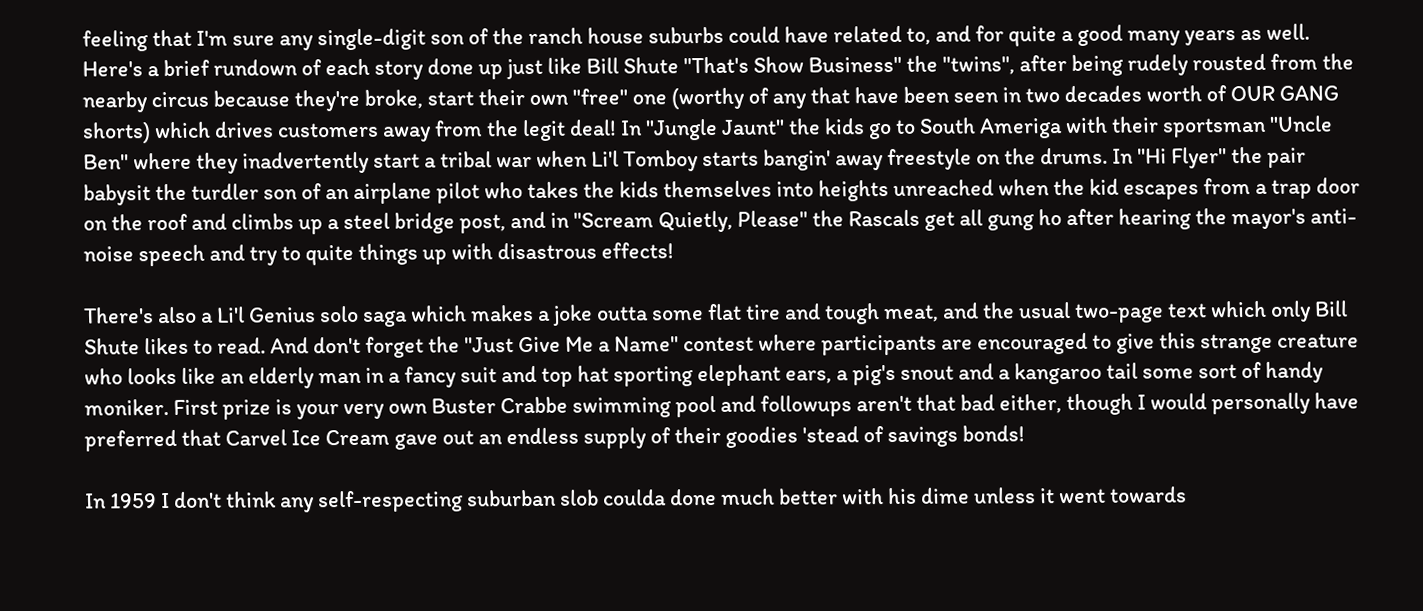feeling that I'm sure any single-digit son of the ranch house suburbs could have related to, and for quite a good many years as well. Here's a brief rundown of each story done up just like Bill Shute "That's Show Business" the "twins", after being rudely rousted from the nearby circus because they're broke, start their own "free" one (worthy of any that have been seen in two decades worth of OUR GANG shorts) which drives customers away from the legit deal! In "Jungle Jaunt" the kids go to South Ameriga with their sportsman "Uncle Ben" where they inadvertently start a tribal war when Li'l Tomboy starts bangin' away freestyle on the drums. In "Hi Flyer" the pair babysit the turdler son of an airplane pilot who takes the kids themselves into heights unreached when the kid escapes from a trap door on the roof and climbs up a steel bridge post, and in "Scream Quietly, Please" the Rascals get all gung ho after hearing the mayor's anti-noise speech and try to quite things up with disastrous effects!

There's also a Li'l Genius solo saga which makes a joke outta some flat tire and tough meat, and the usual two-page text which only Bill Shute likes to read. And don't forget the "Just Give Me a Name" contest where participants are encouraged to give this strange creature who looks like an elderly man in a fancy suit and top hat sporting elephant ears, a pig's snout and a kangaroo tail some sort of handy moniker. First prize is your very own Buster Crabbe swimming pool and followups aren't that bad either, though I would personally have preferred that Carvel Ice Cream gave out an endless supply of their goodies 'stead of savings bonds!

In 1959 I don't think any self-respecting suburban slob coulda done much better with his dime unless it went towards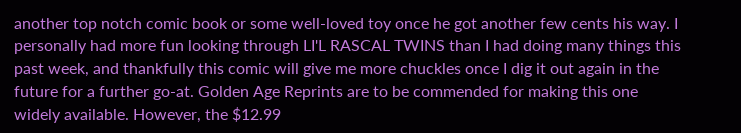another top notch comic book or some well-loved toy once he got another few cents his way. I personally had more fun looking through LI'L RASCAL TWINS than I had doing many things this past week, and thankfully this comic will give me more chuckles once I dig it out again in the future for a further go-at. Golden Age Reprints are to be commended for making this one widely available. However, the $12.99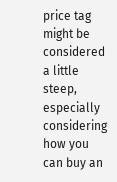price tag might be considered a little steep, especially considering how you can buy an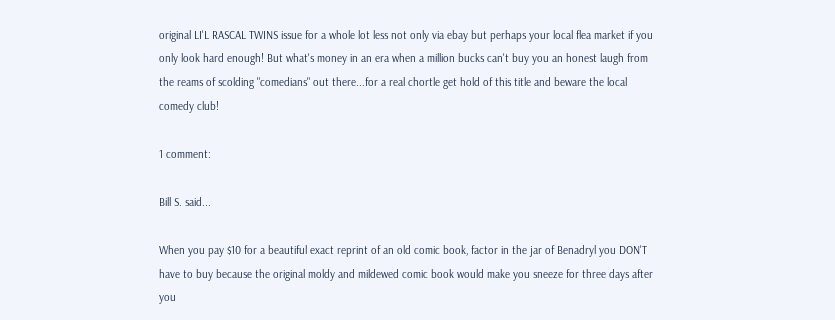original LI'L RASCAL TWINS issue for a whole lot less not only via ebay but perhaps your local flea market if you only look hard enough! But what's money in an era when a million bucks can't buy you an honest laugh from the reams of scolding "comedians" out there...for a real chortle get hold of this title and beware the local comedy club!

1 comment:

Bill S. said...

When you pay $10 for a beautiful exact reprint of an old comic book, factor in the jar of Benadryl you DON'T have to buy because the original moldy and mildewed comic book would make you sneeze for three days after you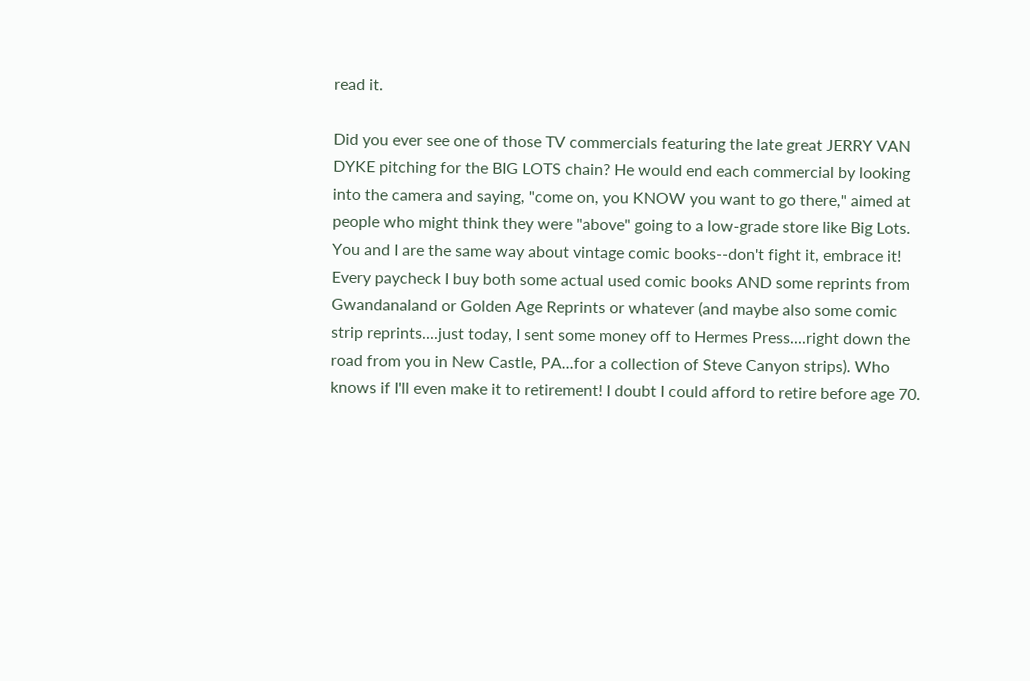read it.

Did you ever see one of those TV commercials featuring the late great JERRY VAN DYKE pitching for the BIG LOTS chain? He would end each commercial by looking into the camera and saying, "come on, you KNOW you want to go there," aimed at people who might think they were "above" going to a low-grade store like Big Lots. You and I are the same way about vintage comic books--don't fight it, embrace it! Every paycheck I buy both some actual used comic books AND some reprints from Gwandanaland or Golden Age Reprints or whatever (and maybe also some comic strip reprints....just today, I sent some money off to Hermes Press....right down the road from you in New Castle, PA...for a collection of Steve Canyon strips). Who knows if I'll even make it to retirement! I doubt I could afford to retire before age 70.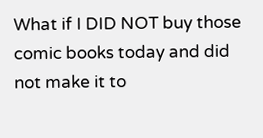What if I DID NOT buy those comic books today and did not make it to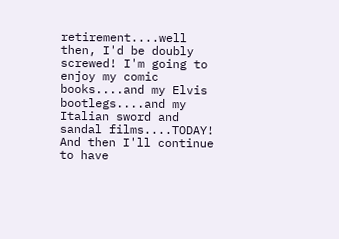retirement....well then, I'd be doubly screwed! I'm going to enjoy my comic books....and my Elvis bootlegs....and my Italian sword and sandal films....TODAY! And then I'll continue to have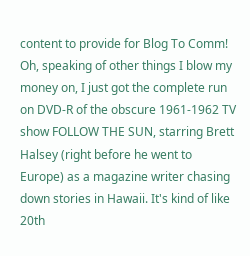content to provide for Blog To Comm! Oh, speaking of other things I blow my money on, I just got the complete run on DVD-R of the obscure 1961-1962 TV show FOLLOW THE SUN, starring Brett Halsey (right before he went to Europe) as a magazine writer chasing down stories in Hawaii. It's kind of like 20th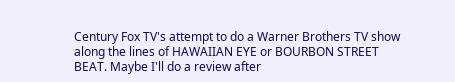Century Fox TV's attempt to do a Warner Brothers TV show along the lines of HAWAIIAN EYE or BOURBON STREET BEAT. Maybe I'll do a review after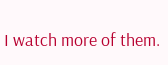I watch more of them.